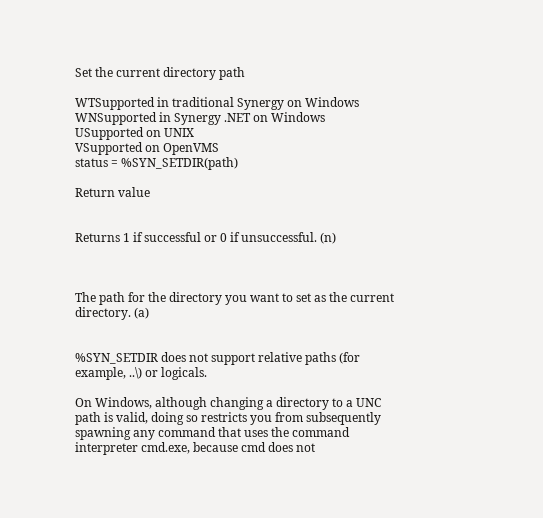Set the current directory path

WTSupported in traditional Synergy on Windows
WNSupported in Synergy .NET on Windows
USupported on UNIX
VSupported on OpenVMS
status = %SYN_SETDIR(path)

Return value


Returns 1 if successful or 0 if unsuccessful. (n)



The path for the directory you want to set as the current directory. (a)


%SYN_SETDIR does not support relative paths (for example, ..\) or logicals.

On Windows, although changing a directory to a UNC path is valid, doing so restricts you from subsequently spawning any command that uses the command interpreter cmd.exe, because cmd does not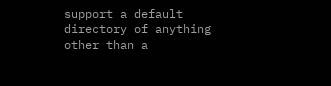support a default directory of anything other than a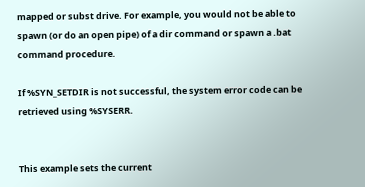mapped or subst drive. For example, you would not be able to spawn (or do an open pipe) of a dir command or spawn a .bat command procedure.

If %SYN_SETDIR is not successful, the system error code can be retrieved using %SYSERR.


This example sets the current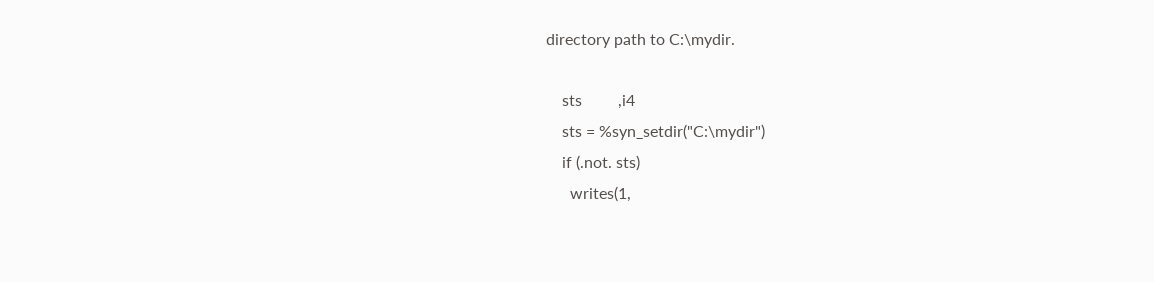directory path to C:\mydir.

    sts         ,i4
    sts = %syn_setdir("C:\mydir")
    if (.not. sts)
      writes(1,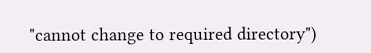"cannot change to required directory")